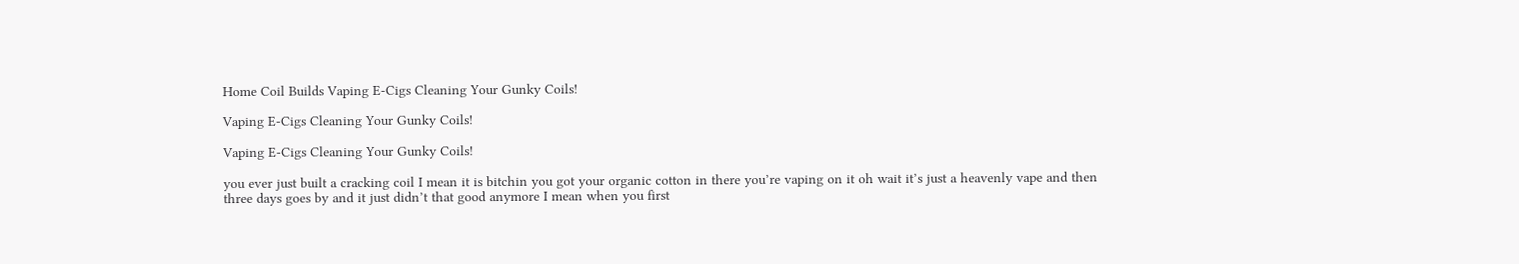Home Coil Builds Vaping E-Cigs Cleaning Your Gunky Coils!

Vaping E-Cigs Cleaning Your Gunky Coils!

Vaping E-Cigs Cleaning Your Gunky Coils!

you ever just built a cracking coil I mean it is bitchin you got your organic cotton in there you’re vaping on it oh wait it’s just a heavenly vape and then three days goes by and it just didn’t that good anymore I mean when you first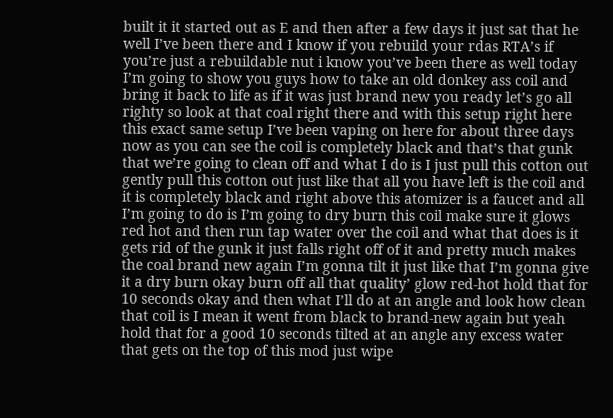built it it started out as E and then after a few days it just sat that he well I’ve been there and I know if you rebuild your rdas RTA’s if you’re just a rebuildable nut i know you’ve been there as well today I’m going to show you guys how to take an old donkey ass coil and bring it back to life as if it was just brand new you ready let’s go all righty so look at that coal right there and with this setup right here this exact same setup I’ve been vaping on here for about three days now as you can see the coil is completely black and that’s that gunk that we’re going to clean off and what I do is I just pull this cotton out gently pull this cotton out just like that all you have left is the coil and it is completely black and right above this atomizer is a faucet and all I’m going to do is I’m going to dry burn this coil make sure it glows red hot and then run tap water over the coil and what that does is it gets rid of the gunk it just falls right off of it and pretty much makes the coal brand new again I’m gonna tilt it just like that I’m gonna give it a dry burn okay burn off all that quality’ glow red-hot hold that for 10 seconds okay and then what I’ll do at an angle and look how clean that coil is I mean it went from black to brand-new again but yeah hold that for a good 10 seconds tilted at an angle any excess water that gets on the top of this mod just wipe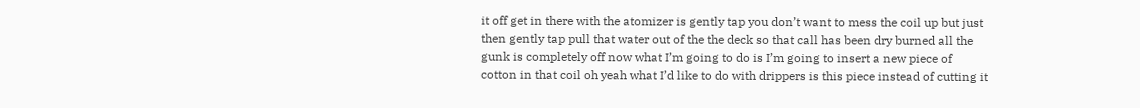it off get in there with the atomizer is gently tap you don’t want to mess the coil up but just then gently tap pull that water out of the the deck so that call has been dry burned all the gunk is completely off now what I’m going to do is I’m going to insert a new piece of cotton in that coil oh yeah what I’d like to do with drippers is this piece instead of cutting it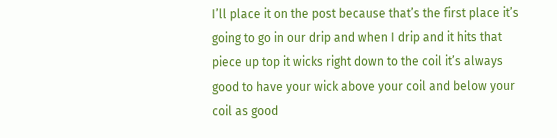I’ll place it on the post because that’s the first place it’s going to go in our drip and when I drip and it hits that piece up top it wicks right down to the coil it’s always good to have your wick above your coil and below your coil as good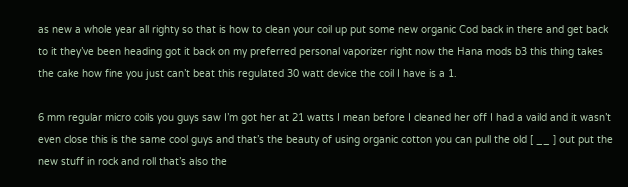as new a whole year all righty so that is how to clean your coil up put some new organic Cod back in there and get back to it they’ve been heading got it back on my preferred personal vaporizer right now the Hana mods b3 this thing takes the cake how fine you just can’t beat this regulated 30 watt device the coil I have is a 1.

6 mm regular micro coils you guys saw I’m got her at 21 watts I mean before I cleaned her off I had a vaild and it wasn’t even close this is the same cool guys and that’s the beauty of using organic cotton you can pull the old [ __ ] out put the new stuff in rock and roll that’s also the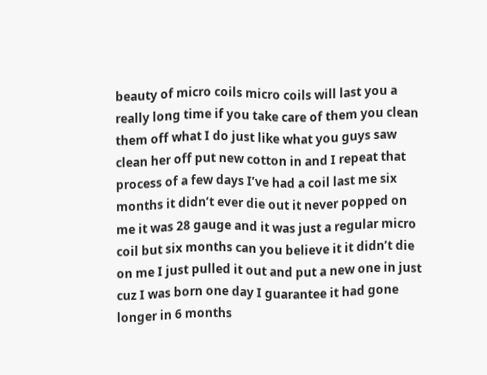beauty of micro coils micro coils will last you a really long time if you take care of them you clean them off what I do just like what you guys saw clean her off put new cotton in and I repeat that process of a few days I’ve had a coil last me six months it didn’t ever die out it never popped on me it was 28 gauge and it was just a regular micro coil but six months can you believe it it didn’t die on me I just pulled it out and put a new one in just cuz I was born one day I guarantee it had gone longer in 6 months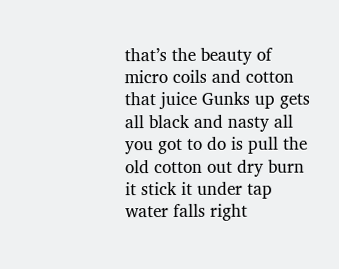that’s the beauty of micro coils and cotton that juice Gunks up gets all black and nasty all you got to do is pull the old cotton out dry burn it stick it under tap water falls right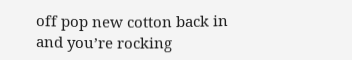off pop new cotton back in and you’re rocking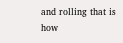and rolling that is how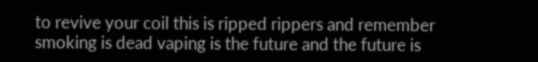to revive your coil this is ripped rippers and remember smoking is dead vaping is the future and the future is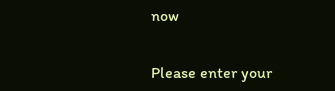now


Please enter your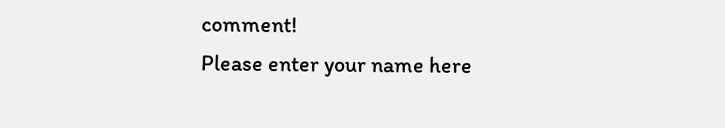comment!
Please enter your name here